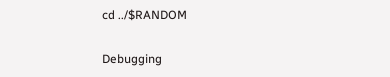cd ../$RANDOM

Debugging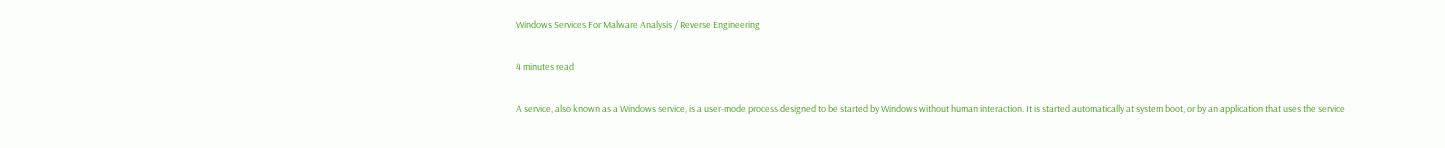Windows Services For Malware Analysis / Reverse Engineering

4 minutes read

A service, also known as a Windows service, is a user-mode process designed to be started by Windows without human interaction. It is started automatically at system boot, or by an application that uses the service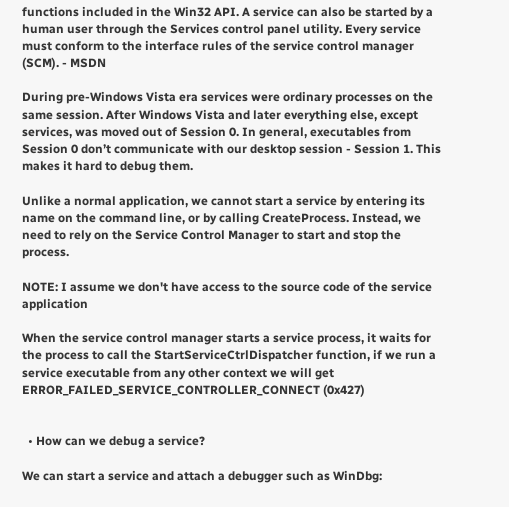functions included in the Win32 API. A service can also be started by a human user through the Services control panel utility. Every service must conform to the interface rules of the service control manager (SCM). - MSDN

During pre-Windows Vista era services were ordinary processes on the same session. After Windows Vista and later everything else, except services, was moved out of Session 0. In general, executables from Session 0 don’t communicate with our desktop session - Session 1. This makes it hard to debug them.

Unlike a normal application, we cannot start a service by entering its name on the command line, or by calling CreateProcess. Instead, we need to rely on the Service Control Manager to start and stop the process.

NOTE: I assume we don't have access to the source code of the service application

When the service control manager starts a service process, it waits for the process to call the StartServiceCtrlDispatcher function, if we run a service executable from any other context we will get ERROR_FAILED_SERVICE_CONTROLLER_CONNECT (0x427)


  • How can we debug a service?

We can start a service and attach a debugger such as WinDbg: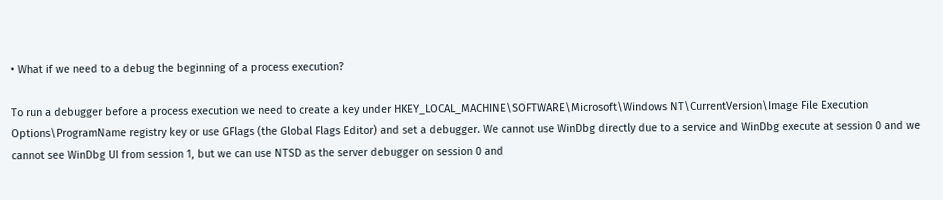• What if we need to a debug the beginning of a process execution?

To run a debugger before a process execution we need to create a key under HKEY_LOCAL_MACHINE\SOFTWARE\Microsoft\Windows NT\CurrentVersion\Image File Execution Options\ProgramName registry key or use GFlags (the Global Flags Editor) and set a debugger. We cannot use WinDbg directly due to a service and WinDbg execute at session 0 and we cannot see WinDbg UI from session 1, but we can use NTSD as the server debugger on session 0 and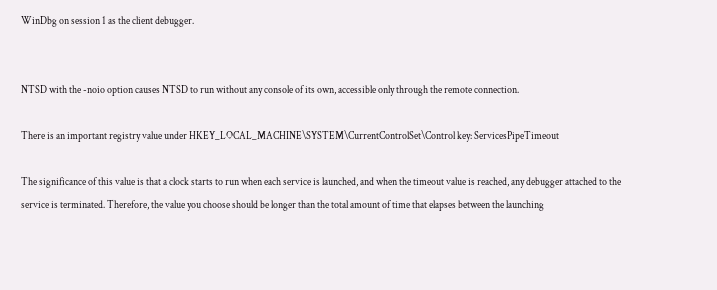WinDbg on session 1 as the client debugger.


NTSD with the -noio option causes NTSD to run without any console of its own, accessible only through the remote connection.

There is an important registry value under HKEY_LOCAL_MACHINE\SYSTEM\CurrentControlSet\Control key: ServicesPipeTimeout

The significance of this value is that a clock starts to run when each service is launched, and when the timeout value is reached, any debugger attached to the service is terminated. Therefore, the value you choose should be longer than the total amount of time that elapses between the launching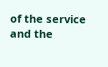of the service and the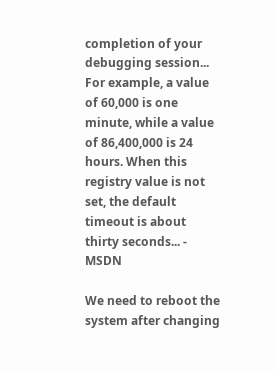completion of your debugging session... For example, a value of 60,000 is one minute, while a value of 86,400,000 is 24 hours. When this registry value is not set, the default timeout is about thirty seconds... - MSDN

We need to reboot the system after changing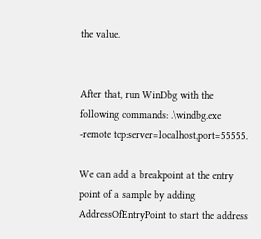the value.


After that, run WinDbg with the following commands: .\windbg.exe -remote tcp:server=localhost,port=55555.

We can add a breakpoint at the entry point of a sample by adding AddressOfEntryPoint to start the address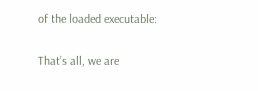of the loaded executable:


That’s all, we are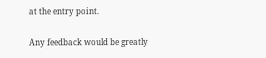at the entry point.

Any feedback would be greatly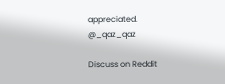appreciated. @_qaz_qaz

Discuss on Reddit